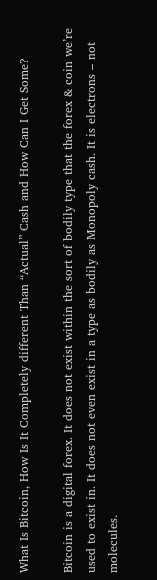What Is Bitcoin, How Is It Completely different Than “Actual” Cash and How Can I Get Some?

Bitcoin is a digital forex. It does not exist within the sort of bodily type that the forex & coin we’re used to exist in. It does not even exist in a type as bodily as Monopoly cash. It is electrons – not molecules.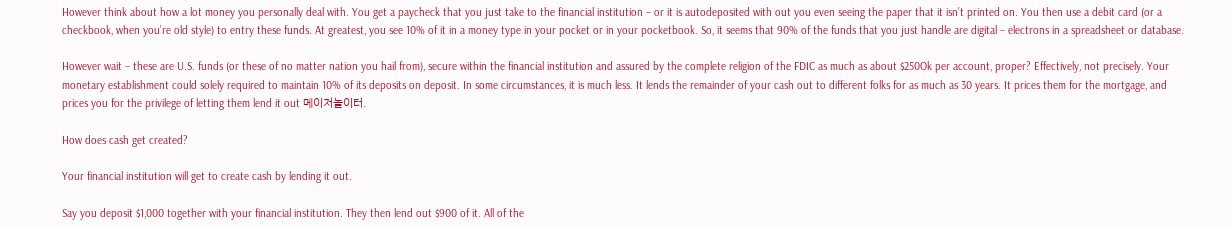However think about how a lot money you personally deal with. You get a paycheck that you just take to the financial institution – or it is autodeposited with out you even seeing the paper that it isn’t printed on. You then use a debit card (or a checkbook, when you’re old style) to entry these funds. At greatest, you see 10% of it in a money type in your pocket or in your pocketbook. So, it seems that 90% of the funds that you just handle are digital – electrons in a spreadsheet or database.

However wait – these are U.S. funds (or these of no matter nation you hail from), secure within the financial institution and assured by the complete religion of the FDIC as much as about $250Ok per account, proper? Effectively, not precisely. Your monetary establishment could solely required to maintain 10% of its deposits on deposit. In some circumstances, it is much less. It lends the remainder of your cash out to different folks for as much as 30 years. It prices them for the mortgage, and prices you for the privilege of letting them lend it out 메이저놀이터.

How does cash get created?

Your financial institution will get to create cash by lending it out.

Say you deposit $1,000 together with your financial institution. They then lend out $900 of it. All of the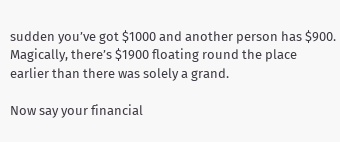sudden you’ve got $1000 and another person has $900. Magically, there’s $1900 floating round the place earlier than there was solely a grand.

Now say your financial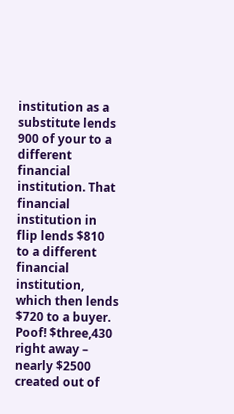institution as a substitute lends 900 of your to a different financial institution. That financial institution in flip lends $810 to a different financial institution, which then lends $720 to a buyer. Poof! $three,430 right away – nearly $2500 created out of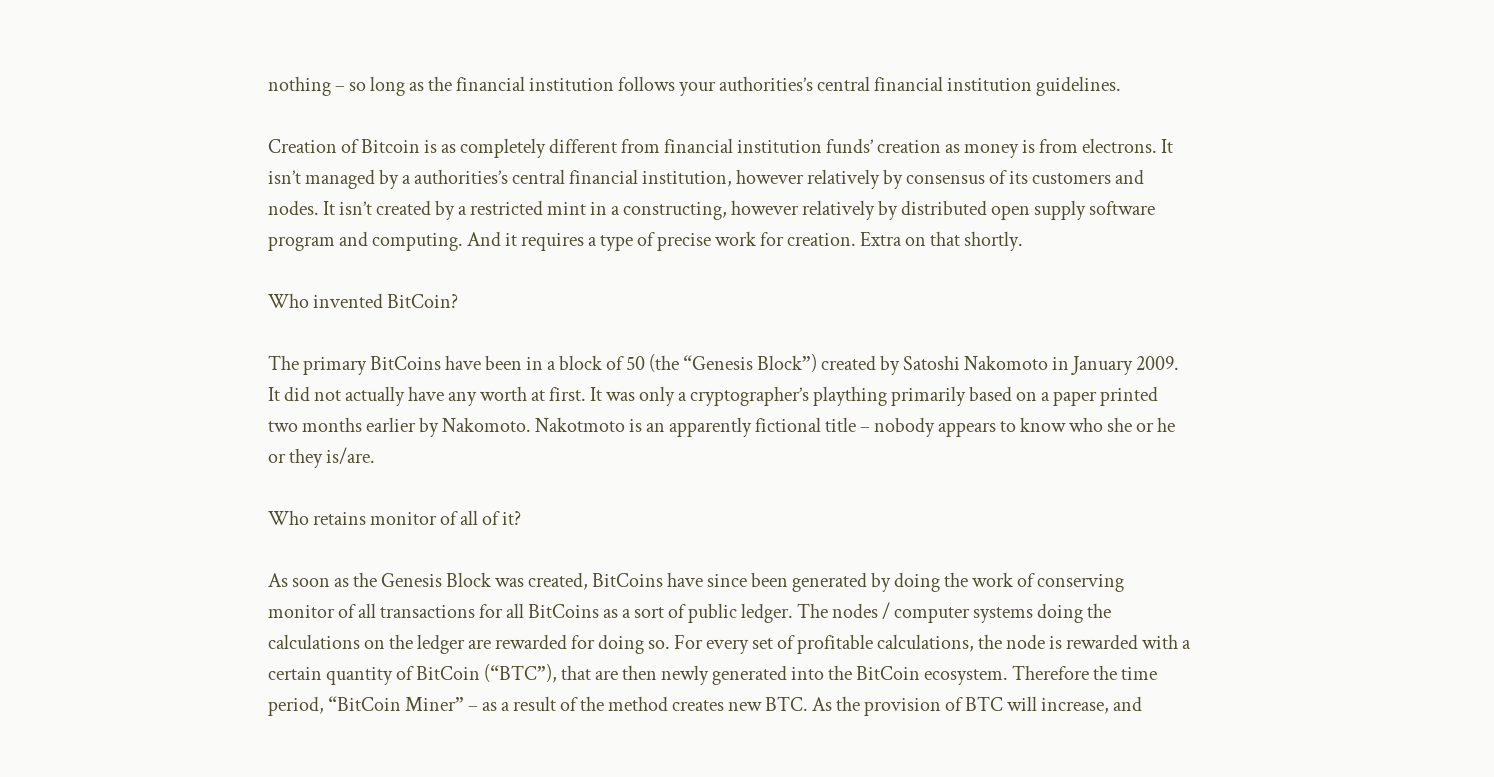nothing – so long as the financial institution follows your authorities’s central financial institution guidelines.

Creation of Bitcoin is as completely different from financial institution funds’ creation as money is from electrons. It isn’t managed by a authorities’s central financial institution, however relatively by consensus of its customers and nodes. It isn’t created by a restricted mint in a constructing, however relatively by distributed open supply software program and computing. And it requires a type of precise work for creation. Extra on that shortly.

Who invented BitCoin?

The primary BitCoins have been in a block of 50 (the “Genesis Block”) created by Satoshi Nakomoto in January 2009. It did not actually have any worth at first. It was only a cryptographer’s plaything primarily based on a paper printed two months earlier by Nakomoto. Nakotmoto is an apparently fictional title – nobody appears to know who she or he or they is/are.

Who retains monitor of all of it?

As soon as the Genesis Block was created, BitCoins have since been generated by doing the work of conserving monitor of all transactions for all BitCoins as a sort of public ledger. The nodes / computer systems doing the calculations on the ledger are rewarded for doing so. For every set of profitable calculations, the node is rewarded with a certain quantity of BitCoin (“BTC”), that are then newly generated into the BitCoin ecosystem. Therefore the time period, “BitCoin Miner” – as a result of the method creates new BTC. As the provision of BTC will increase, and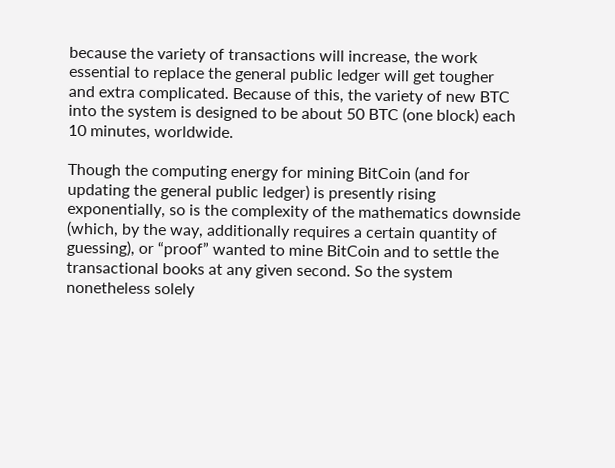because the variety of transactions will increase, the work essential to replace the general public ledger will get tougher and extra complicated. Because of this, the variety of new BTC into the system is designed to be about 50 BTC (one block) each 10 minutes, worldwide.

Though the computing energy for mining BitCoin (and for updating the general public ledger) is presently rising exponentially, so is the complexity of the mathematics downside (which, by the way, additionally requires a certain quantity of guessing), or “proof” wanted to mine BitCoin and to settle the transactional books at any given second. So the system nonetheless solely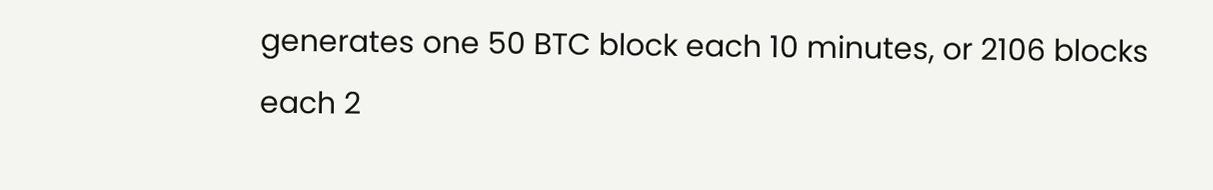generates one 50 BTC block each 10 minutes, or 2106 blocks each 2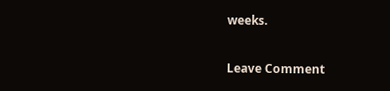weeks.

Leave Comment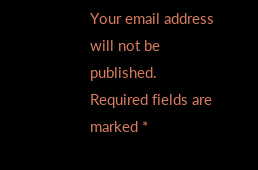Your email address will not be published. Required fields are marked *